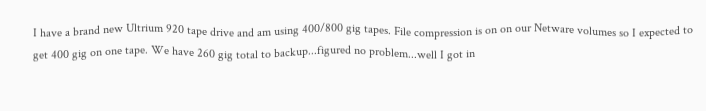I have a brand new Ultrium 920 tape drive and am using 400/800 gig tapes. File compression is on on our Netware volumes so I expected to get 400 gig on one tape. We have 260 gig total to backup...figured no problem...well I got in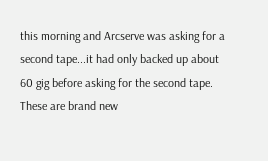this morning and Arcserve was asking for a second tape...it had only backed up about 60 gig before asking for the second tape. These are brand new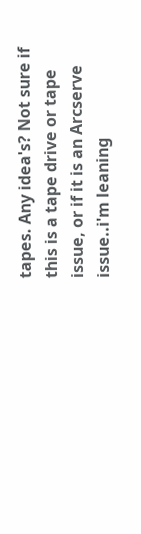tapes. Any idea's? Not sure if this is a tape drive or tape issue, or if it is an Arcserve issue..i'm leaning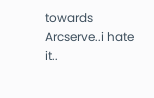towards Arcserve..i hate it..